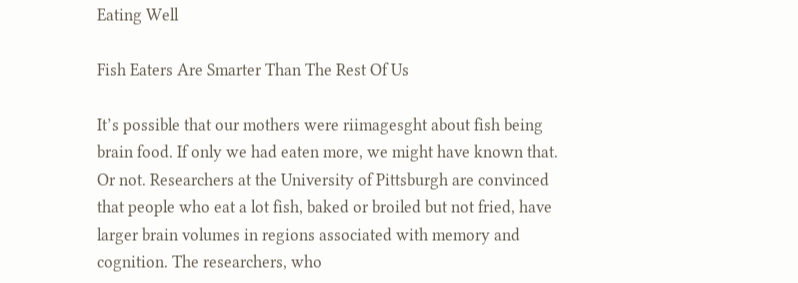Eating Well

Fish Eaters Are Smarter Than The Rest Of Us

It’s possible that our mothers were riimagesght about fish being brain food. If only we had eaten more, we might have known that. Or not. Researchers at the University of Pittsburgh are convinced that people who eat a lot fish, baked or broiled but not fried, have larger brain volumes in regions associated with memory and cognition. The researchers, who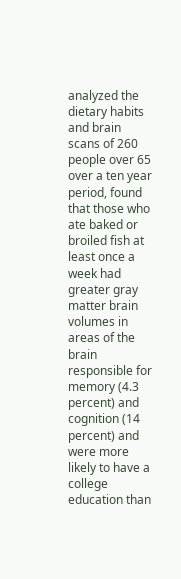analyzed the dietary habits and brain scans of 260 people over 65 over a ten year period, found that those who ate baked or broiled fish at least once a week had greater gray matter brain volumes in areas of the brain responsible for memory (4.3 percent) and cognition (14 percent) and were more likely to have a college education than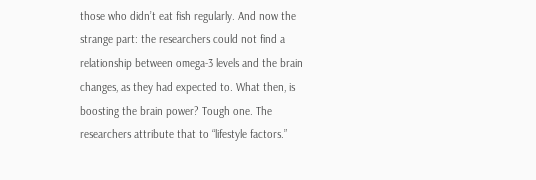those who didn’t eat fish regularly. And now the strange part: the researchers could not find a relationship between omega-3 levels and the brain changes, as they had expected to. What then, is boosting the brain power? Tough one. The researchers attribute that to “lifestyle factors.”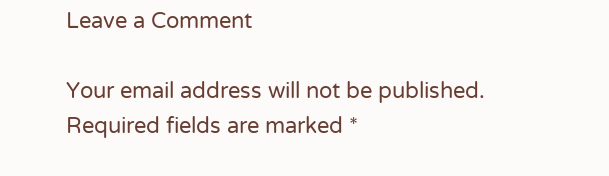Leave a Comment

Your email address will not be published. Required fields are marked *